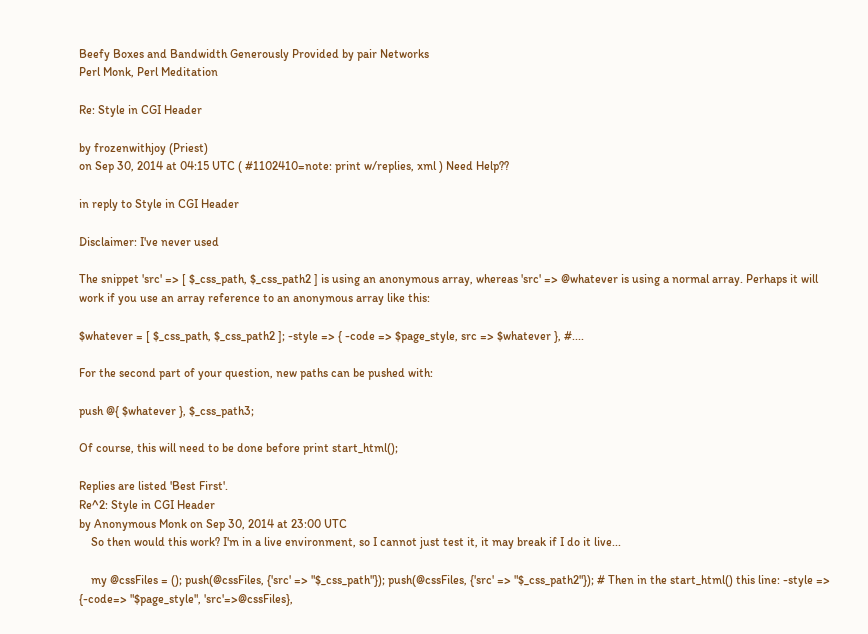Beefy Boxes and Bandwidth Generously Provided by pair Networks
Perl Monk, Perl Meditation

Re: Style in CGI Header

by frozenwithjoy (Priest)
on Sep 30, 2014 at 04:15 UTC ( #1102410=note: print w/replies, xml ) Need Help??

in reply to Style in CGI Header

Disclaimer: I've never used

The snippet 'src' => [ $_css_path, $_css_path2 ] is using an anonymous array, whereas 'src' => @whatever is using a normal array. Perhaps it will work if you use an array reference to an anonymous array like this:

$whatever = [ $_css_path, $_css_path2 ]; -style => { -code => $page_style, src => $whatever }, #....

For the second part of your question, new paths can be pushed with:

push @{ $whatever }, $_css_path3;

Of course, this will need to be done before print start_html();

Replies are listed 'Best First'.
Re^2: Style in CGI Header
by Anonymous Monk on Sep 30, 2014 at 23:00 UTC
    So then would this work? I'm in a live environment, so I cannot just test it, it may break if I do it live...

    my @cssFiles = (); push(@cssFiles, {'src' => "$_css_path"}); push(@cssFiles, {'src' => "$_css_path2"}); # Then in the start_html() this line: -style => {-code=> "$page_style", 'src'=>@cssFiles},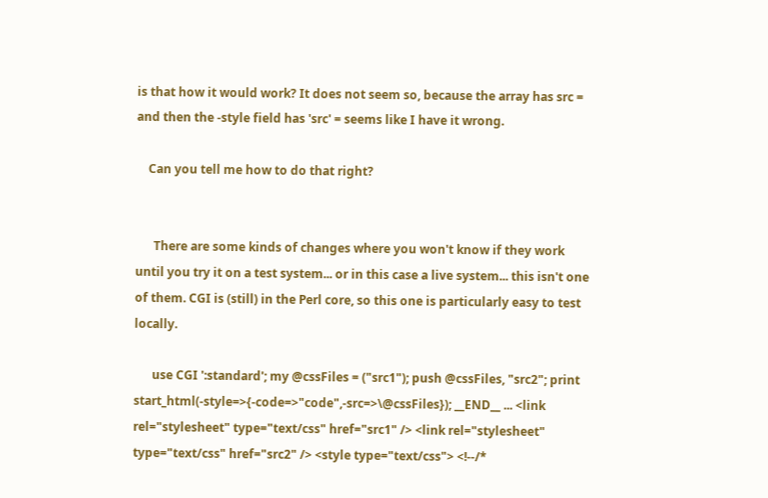is that how it would work? It does not seem so, because the array has src = and then the -style field has 'src' = seems like I have it wrong.

    Can you tell me how to do that right?


      There are some kinds of changes where you won't know if they work until you try it on a test system... or in this case a live system... this isn't one of them. CGI is (still) in the Perl core, so this one is particularly easy to test locally.

      use CGI ':standard'; my @cssFiles = ("src1"); push @cssFiles, "src2"; print start_html(-style=>{-code=>"code",-src=>\@cssFiles}); __END__ ... <link rel="stylesheet" type="text/css" href="src1" /> <link rel="stylesheet" type="text/css" href="src2" /> <style type="text/css"> <!--/*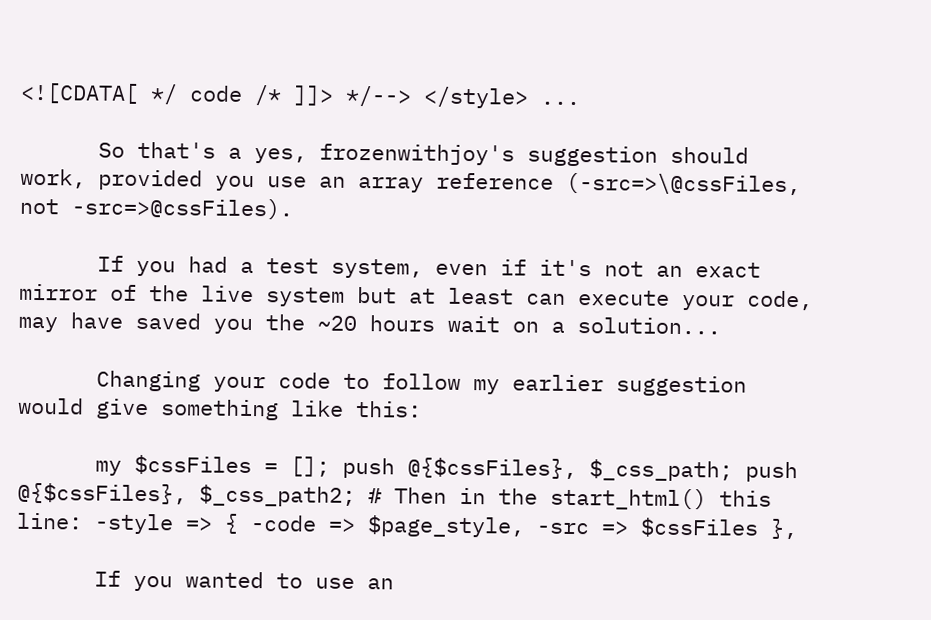<![CDATA[ */ code /* ]]> */--> </style> ...

      So that's a yes, frozenwithjoy's suggestion should work, provided you use an array reference (-src=>\@cssFiles, not -src=>@cssFiles).

      If you had a test system, even if it's not an exact mirror of the live system but at least can execute your code, may have saved you the ~20 hours wait on a solution...

      Changing your code to follow my earlier suggestion would give something like this:

      my $cssFiles = []; push @{$cssFiles}, $_css_path; push @{$cssFiles}, $_css_path2; # Then in the start_html() this line: -style => { -code => $page_style, -src => $cssFiles },

      If you wanted to use an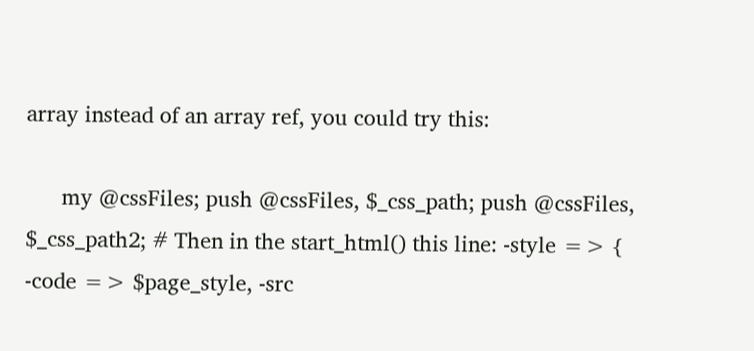array instead of an array ref, you could try this:

      my @cssFiles; push @cssFiles, $_css_path; push @cssFiles, $_css_path2; # Then in the start_html() this line: -style => { -code => $page_style, -src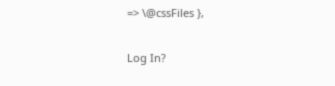=> \@cssFiles },

Log In?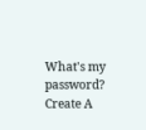What's my password?
Create A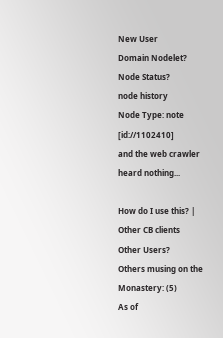New User
Domain Nodelet?
Node Status?
node history
Node Type: note [id://1102410]
and the web crawler heard nothing...

How do I use this? | Other CB clients
Other Users?
Others musing on the Monastery: (5)
As of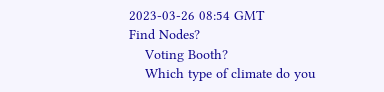2023-03-26 08:54 GMT
Find Nodes?
    Voting Booth?
    Which type of climate do you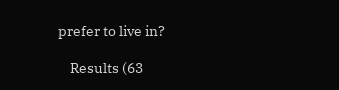prefer to live in?

    Results (63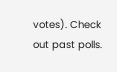votes). Check out past polls.